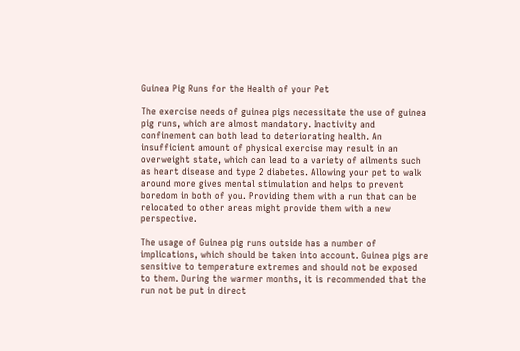Guinea Pig Runs for the Health of your Pet

The exercise needs of guinea pigs necessitate the use of guinea pig runs, which are almost mandatory. Inactivity and confinement can both lead to deteriorating health. An insufficient amount of physical exercise may result in an overweight state, which can lead to a variety of ailments such as heart disease and type 2 diabetes. Allowing your pet to walk around more gives mental stimulation and helps to prevent boredom in both of you. Providing them with a run that can be relocated to other areas might provide them with a new perspective.

The usage of Guinea pig runs outside has a number of implications, which should be taken into account. Guinea pigs are sensitive to temperature extremes and should not be exposed to them. During the warmer months, it is recommended that the run not be put in direct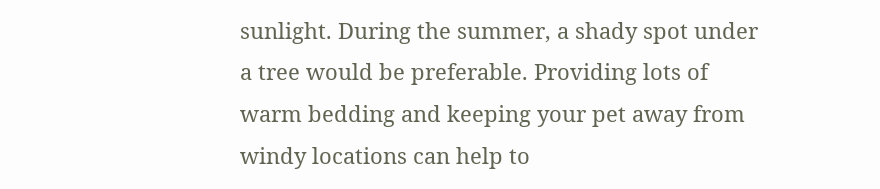sunlight. During the summer, a shady spot under a tree would be preferable. Providing lots of warm bedding and keeping your pet away from windy locations can help to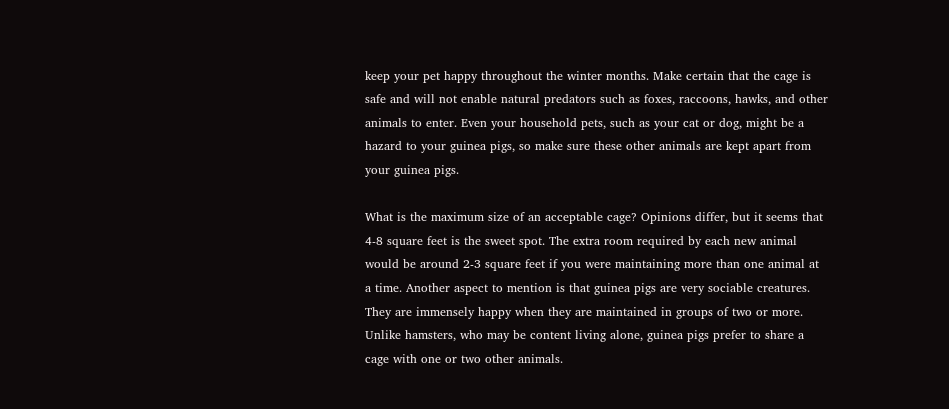keep your pet happy throughout the winter months. Make certain that the cage is safe and will not enable natural predators such as foxes, raccoons, hawks, and other animals to enter. Even your household pets, such as your cat or dog, might be a hazard to your guinea pigs, so make sure these other animals are kept apart from your guinea pigs.

What is the maximum size of an acceptable cage? Opinions differ, but it seems that 4-8 square feet is the sweet spot. The extra room required by each new animal would be around 2-3 square feet if you were maintaining more than one animal at a time. Another aspect to mention is that guinea pigs are very sociable creatures. They are immensely happy when they are maintained in groups of two or more. Unlike hamsters, who may be content living alone, guinea pigs prefer to share a cage with one or two other animals.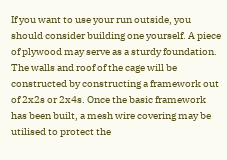If you want to use your run outside, you should consider building one yourself. A piece of plywood may serve as a sturdy foundation. The walls and roof of the cage will be constructed by constructing a framework out of 2x2s or 2x4s. Once the basic framework has been built, a mesh wire covering may be utilised to protect the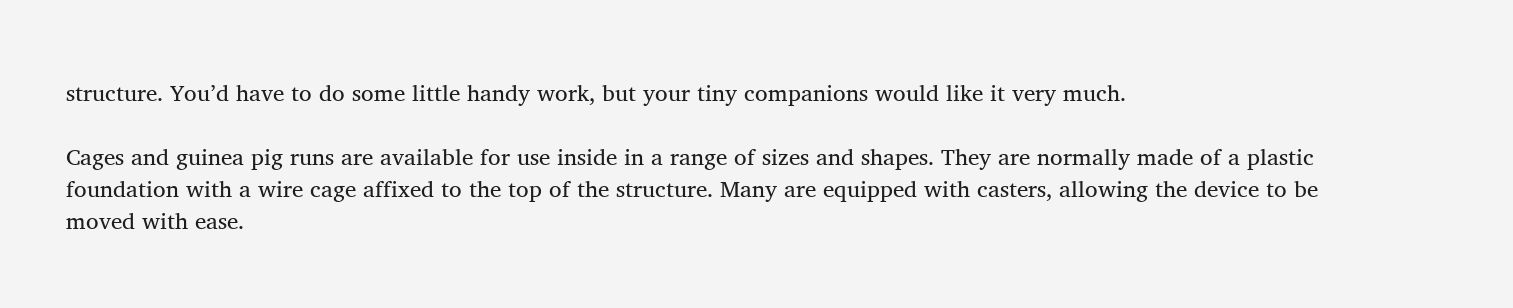structure. You’d have to do some little handy work, but your tiny companions would like it very much.

Cages and guinea pig runs are available for use inside in a range of sizes and shapes. They are normally made of a plastic foundation with a wire cage affixed to the top of the structure. Many are equipped with casters, allowing the device to be moved with ease.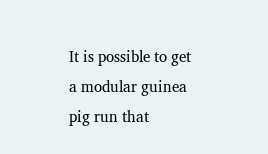It is possible to get a modular guinea pig run that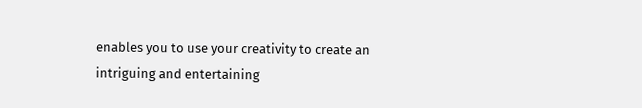enables you to use your creativity to create an intriguing and entertaining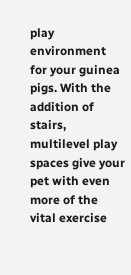play environment for your guinea pigs. With the addition of stairs, multilevel play spaces give your pet with even more of the vital exercise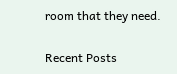room that they need.

Recent Posts